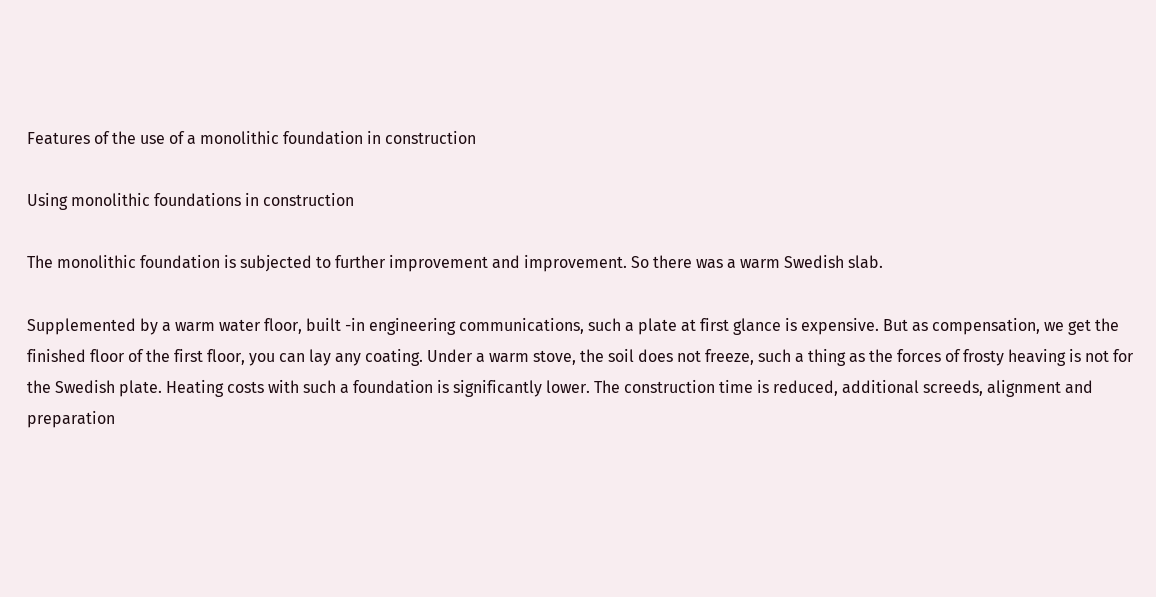Features of the use of a monolithic foundation in construction

Using monolithic foundations in construction

The monolithic foundation is subjected to further improvement and improvement. So there was a warm Swedish slab.

Supplemented by a warm water floor, built -in engineering communications, such a plate at first glance is expensive. But as compensation, we get the finished floor of the first floor, you can lay any coating. Under a warm stove, the soil does not freeze, such a thing as the forces of frosty heaving is not for the Swedish plate. Heating costs with such a foundation is significantly lower. The construction time is reduced, additional screeds, alignment and preparation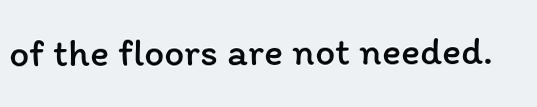of the floors are not needed.